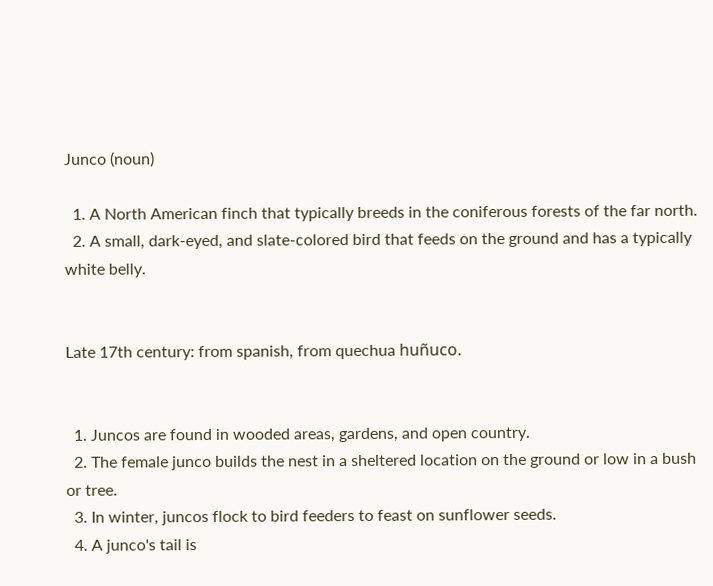Junco (noun)

  1. A North American finch that typically breeds in the coniferous forests of the far north.
  2. A small, dark-eyed, and slate-colored bird that feeds on the ground and has a typically white belly.


Late 17th century: from spanish, from quechua huñuco.


  1. Juncos are found in wooded areas, gardens, and open country.
  2. The female junco builds the nest in a sheltered location on the ground or low in a bush or tree.
  3. In winter, juncos flock to bird feeders to feast on sunflower seeds.
  4. A junco's tail is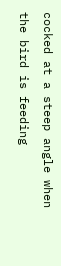cocked at a steep angle when the bird is feeding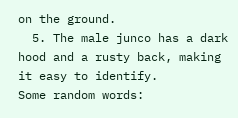on the ground.
  5. The male junco has a dark hood and a rusty back, making it easy to identify.
Some random words: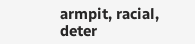armpit, racial, deter